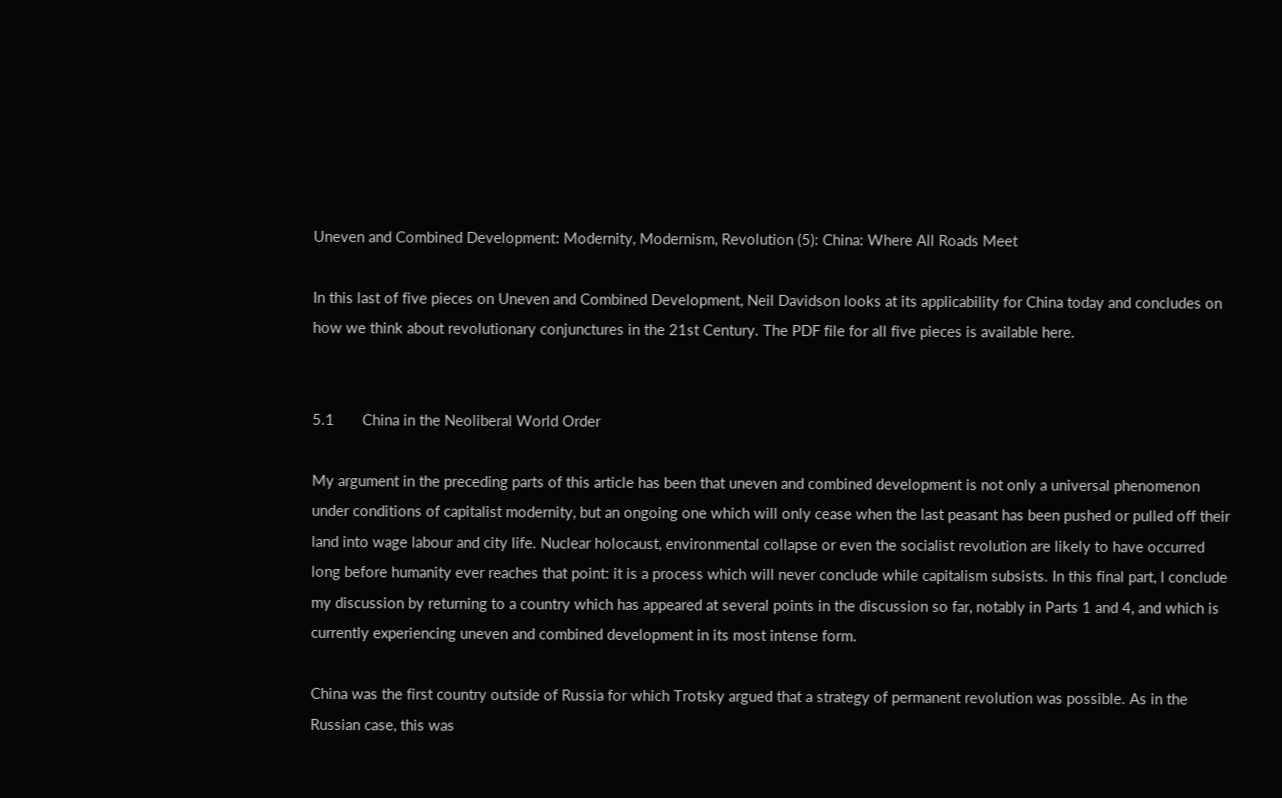Uneven and Combined Development: Modernity, Modernism, Revolution (5): China: Where All Roads Meet

In this last of five pieces on Uneven and Combined Development, Neil Davidson looks at its applicability for China today and concludes on how we think about revolutionary conjunctures in the 21st Century. The PDF file for all five pieces is available here.


5.1       China in the Neoliberal World Order

My argument in the preceding parts of this article has been that uneven and combined development is not only a universal phenomenon under conditions of capitalist modernity, but an ongoing one which will only cease when the last peasant has been pushed or pulled off their land into wage labour and city life. Nuclear holocaust, environmental collapse or even the socialist revolution are likely to have occurred long before humanity ever reaches that point: it is a process which will never conclude while capitalism subsists. In this final part, I conclude my discussion by returning to a country which has appeared at several points in the discussion so far, notably in Parts 1 and 4, and which is currently experiencing uneven and combined development in its most intense form.

China was the first country outside of Russia for which Trotsky argued that a strategy of permanent revolution was possible. As in the Russian case, this was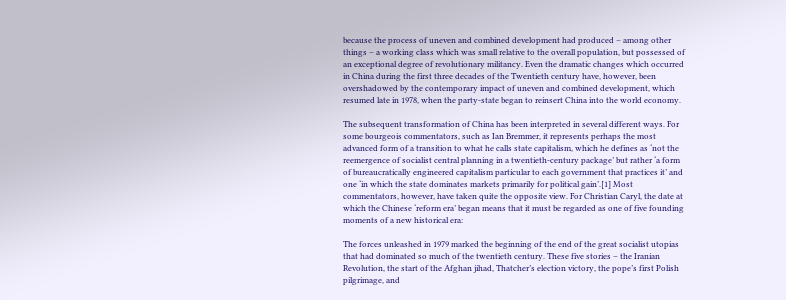because the process of uneven and combined development had produced – among other things – a working class which was small relative to the overall population, but possessed of an exceptional degree of revolutionary militancy. Even the dramatic changes which occurred in China during the first three decades of the Twentieth century have, however, been overshadowed by the contemporary impact of uneven and combined development, which resumed late in 1978, when the party-state began to reinsert China into the world economy.

The subsequent transformation of China has been interpreted in several different ways. For some bourgeois commentators, such as Ian Bremmer, it represents perhaps the most advanced form of a transition to what he calls state capitalism, which he defines as ‘not the reemergence of socialist central planning in a twentieth-century package’ but rather ‘a form of bureaucratically engineered capitalism particular to each government that practices it’ and one ‘in which the state dominates markets primarily for political gain’.[1] Most commentators, however, have taken quite the opposite view. For Christian Caryl, the date at which the Chinese ‘reform era’ began means that it must be regarded as one of five founding moments of a new historical era:

The forces unleashed in 1979 marked the beginning of the end of the great socialist utopias that had dominated so much of the twentieth century. These five stories – the Iranian Revolution, the start of the Afghan jihad, Thatcher’s election victory, the pope’s first Polish pilgrimage, and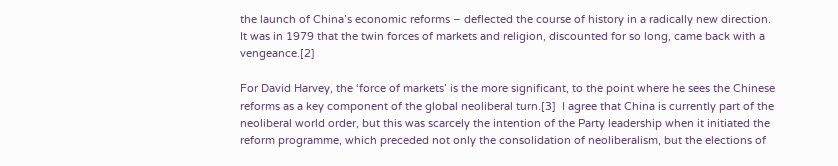the launch of China’s economic reforms – deflected the course of history in a radically new direction. It was in 1979 that the twin forces of markets and religion, discounted for so long, came back with a vengeance.[2]

For David Harvey, the ‘force of markets’ is the more significant, to the point where he sees the Chinese reforms as a key component of the global neoliberal turn.[3]  I agree that China is currently part of the neoliberal world order, but this was scarcely the intention of the Party leadership when it initiated the reform programme, which preceded not only the consolidation of neoliberalism, but the elections of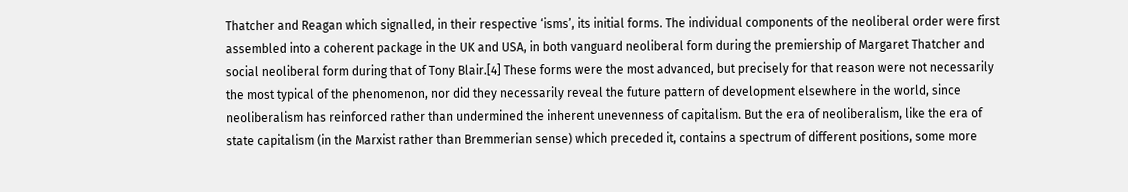Thatcher and Reagan which signalled, in their respective ‘isms’, its initial forms. The individual components of the neoliberal order were first assembled into a coherent package in the UK and USA, in both vanguard neoliberal form during the premiership of Margaret Thatcher and social neoliberal form during that of Tony Blair.[4] These forms were the most advanced, but precisely for that reason were not necessarily the most typical of the phenomenon, nor did they necessarily reveal the future pattern of development elsewhere in the world, since neoliberalism has reinforced rather than undermined the inherent unevenness of capitalism. But the era of neoliberalism, like the era of state capitalism (in the Marxist rather than Bremmerian sense) which preceded it, contains a spectrum of different positions, some more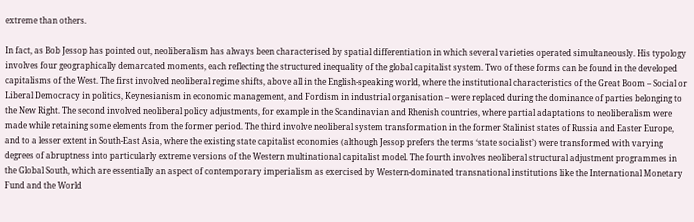extreme than others.

In fact, as Bob Jessop has pointed out, neoliberalism has always been characterised by spatial differentiation in which several varieties operated simultaneously. His typology involves four geographically demarcated moments, each reflecting the structured inequality of the global capitalist system. Two of these forms can be found in the developed capitalisms of the West. The first involved neoliberal regime shifts, above all in the English-speaking world, where the institutional characteristics of the Great Boom – Social or Liberal Democracy in politics, Keynesianism in economic management, and Fordism in industrial organisation – were replaced during the dominance of parties belonging to the New Right. The second involved neoliberal policy adjustments, for example in the Scandinavian and Rhenish countries, where partial adaptations to neoliberalism were made while retaining some elements from the former period. The third involve neoliberal system transformation in the former Stalinist states of Russia and Easter Europe, and to a lesser extent in South-East Asia, where the existing state capitalist economies (although Jessop prefers the terms ‘state socialist’) were transformed with varying degrees of abruptness into particularly extreme versions of the Western multinational capitalist model. The fourth involves neoliberal structural adjustment programmes in the Global South, which are essentially an aspect of contemporary imperialism as exercised by Western-dominated transnational institutions like the International Monetary Fund and the World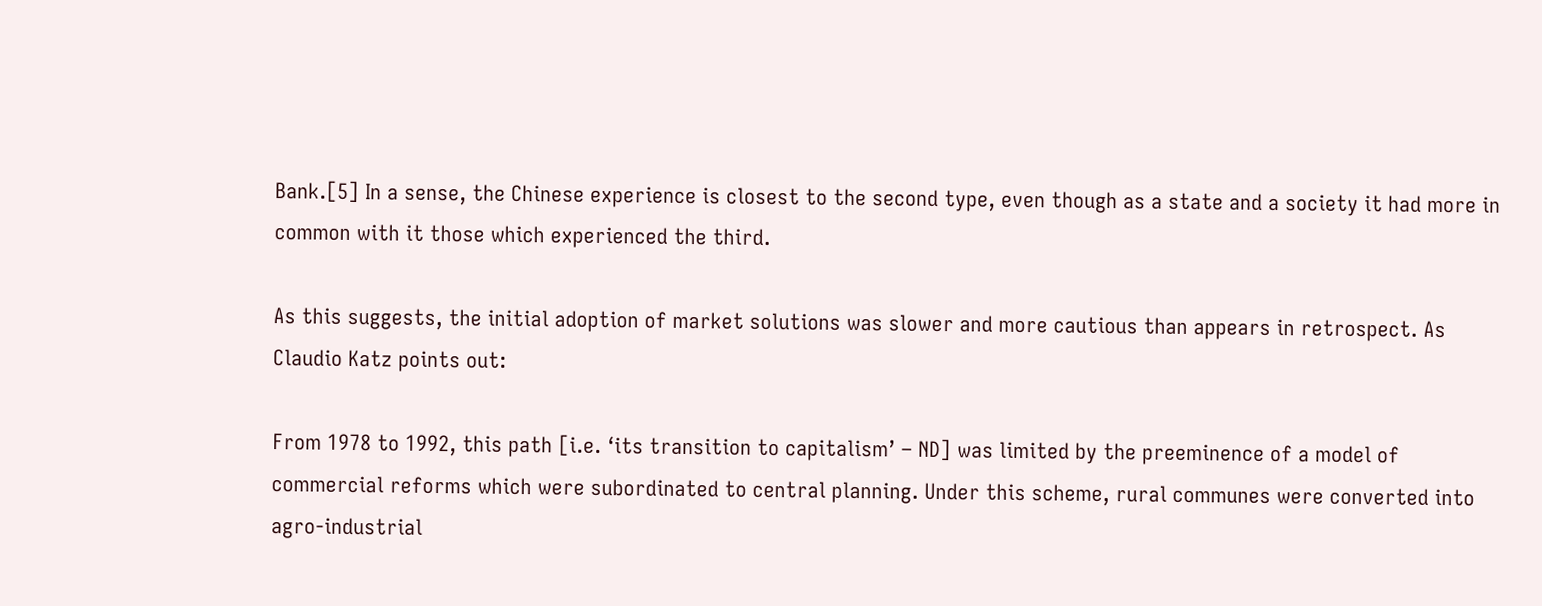Bank.[5] In a sense, the Chinese experience is closest to the second type, even though as a state and a society it had more in common with it those which experienced the third.

As this suggests, the initial adoption of market solutions was slower and more cautious than appears in retrospect. As Claudio Katz points out:

From 1978 to 1992, this path [i.e. ‘its transition to capitalism’ – ND] was limited by the preeminence of a model of commercial reforms which were subordinated to central planning. Under this scheme, rural communes were converted into agro-industrial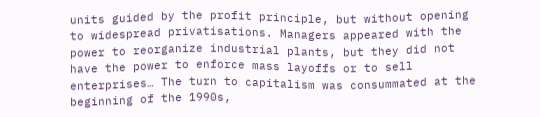units guided by the profit principle, but without opening to widespread privatisations. Managers appeared with the power to reorganize industrial plants, but they did not have the power to enforce mass layoffs or to sell enterprises… The turn to capitalism was consummated at the beginning of the 1990s,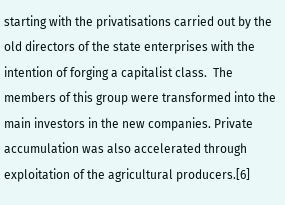starting with the privatisations carried out by the old directors of the state enterprises with the intention of forging a capitalist class.  The members of this group were transformed into the main investors in the new companies. Private accumulation was also accelerated through exploitation of the agricultural producers.[6]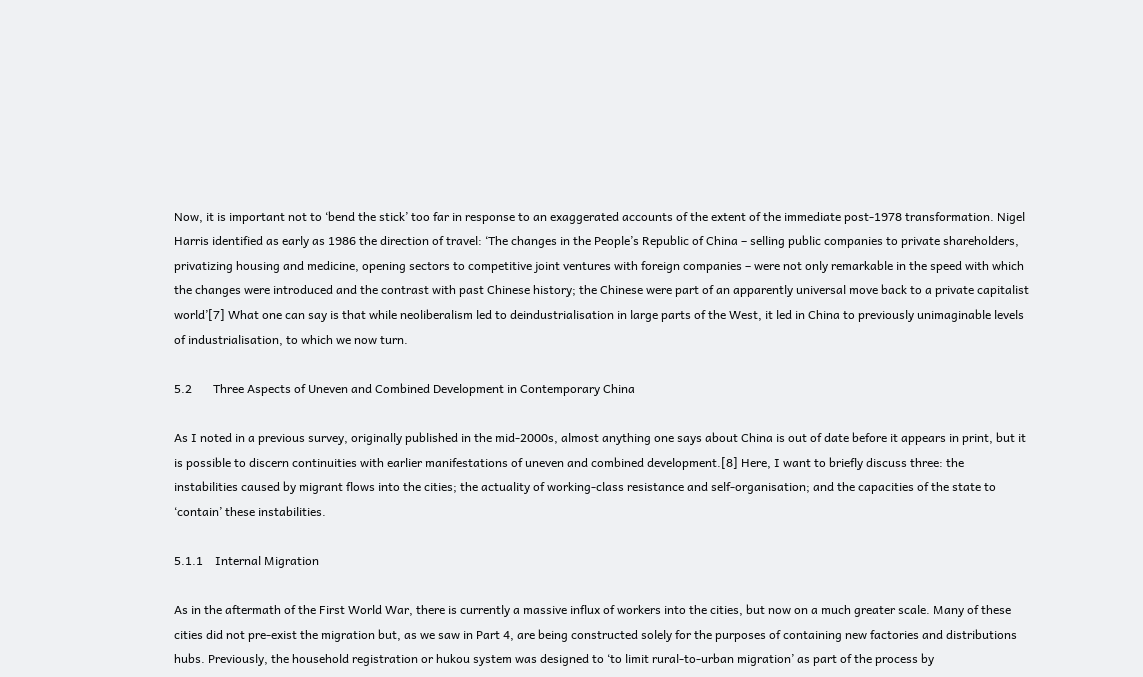Now, it is important not to ‘bend the stick’ too far in response to an exaggerated accounts of the extent of the immediate post-1978 transformation. Nigel Harris identified as early as 1986 the direction of travel: ‘The changes in the People’s Republic of China – selling public companies to private shareholders, privatizing housing and medicine, opening sectors to competitive joint ventures with foreign companies – were not only remarkable in the speed with which the changes were introduced and the contrast with past Chinese history; the Chinese were part of an apparently universal move back to a private capitalist world’[7] What one can say is that while neoliberalism led to deindustrialisation in large parts of the West, it led in China to previously unimaginable levels of industrialisation, to which we now turn.

5.2       Three Aspects of Uneven and Combined Development in Contemporary China

As I noted in a previous survey, originally published in the mid-2000s, almost anything one says about China is out of date before it appears in print, but it is possible to discern continuities with earlier manifestations of uneven and combined development.[8] Here, I want to briefly discuss three: the instabilities caused by migrant flows into the cities; the actuality of working-class resistance and self-organisation; and the capacities of the state to ‘contain’ these instabilities.

5.1.1    Internal Migration

As in the aftermath of the First World War, there is currently a massive influx of workers into the cities, but now on a much greater scale. Many of these cities did not pre-exist the migration but, as we saw in Part 4, are being constructed solely for the purposes of containing new factories and distributions hubs. Previously, the household registration or hukou system was designed to ‘to limit rural-to-urban migration’ as part of the process by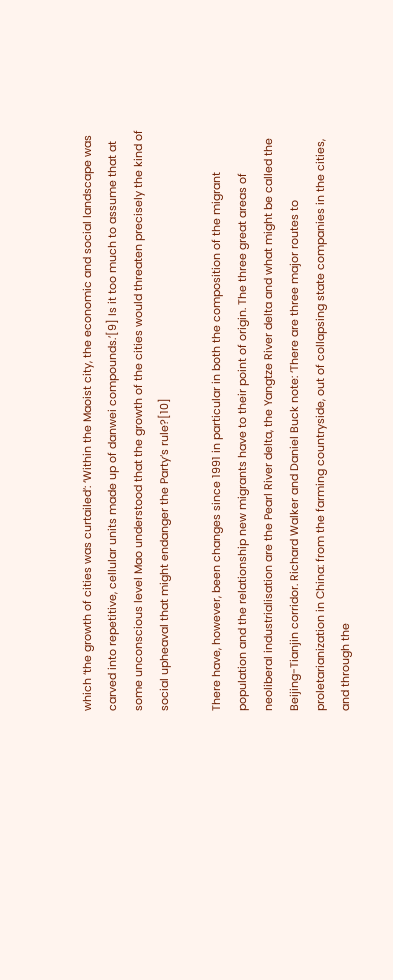which ‘the growth of cities was curtailed’: ‘Within the Maoist city, the economic and social landscape was carved into repetitive, cellular units made up of danwei compounds.’[9] Is it too much to assume that at some unconscious level Mao understood that the growth of the cities would threaten precisely the kind of social upheaval that might endanger the Party’s rule?[10]

There have, however, been changes since 1991 in particular in both the composition of the migrant population and the relationship new migrants have to their point of origin. The three great areas of neoliberal industrialisation are the Pearl River delta, the Yangtze River delta and what might be called the Beijing-Tianjin corridor. Richard Walker and Daniel Buck note: ‘There are three major routes to proletarianization in China: from the farming countryside, out of collapsing state companies in the cities, and through the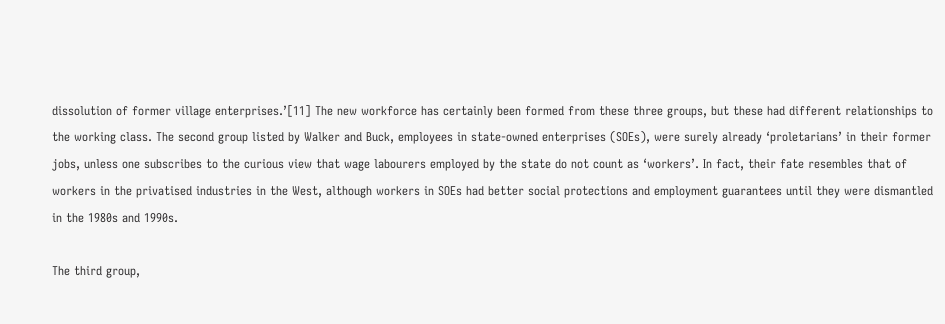dissolution of former village enterprises.’[11] The new workforce has certainly been formed from these three groups, but these had different relationships to the working class. The second group listed by Walker and Buck, employees in state-owned enterprises (SOEs), were surely already ‘proletarians’ in their former jobs, unless one subscribes to the curious view that wage labourers employed by the state do not count as ‘workers’. In fact, their fate resembles that of workers in the privatised industries in the West, although workers in SOEs had better social protections and employment guarantees until they were dismantled in the 1980s and 1990s.

The third group,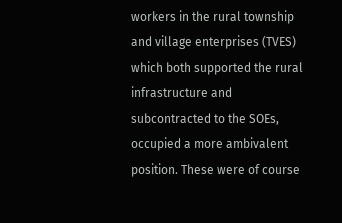workers in the rural township and village enterprises (TVES) which both supported the rural infrastructure and subcontracted to the SOEs, occupied a more ambivalent position. These were of course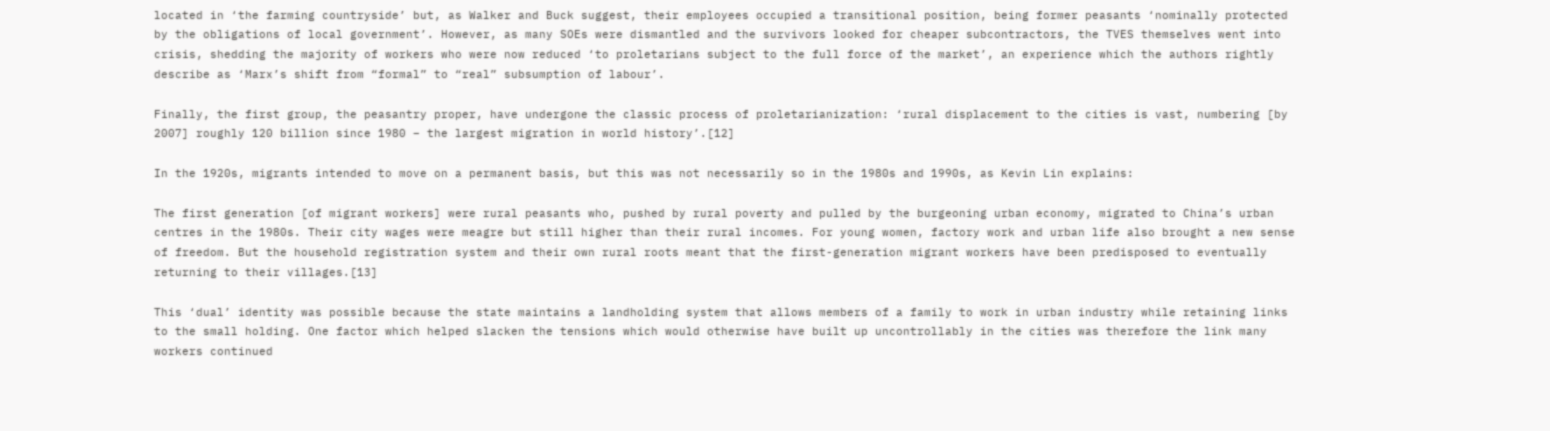located in ‘the farming countryside’ but, as Walker and Buck suggest, their employees occupied a transitional position, being former peasants ‘nominally protected by the obligations of local government’. However, as many SOEs were dismantled and the survivors looked for cheaper subcontractors, the TVES themselves went into crisis, shedding the majority of workers who were now reduced ‘to proletarians subject to the full force of the market’, an experience which the authors rightly describe as ‘Marx’s shift from “formal” to “real” subsumption of labour’.

Finally, the first group, the peasantry proper, have undergone the classic process of proletarianization: ‘rural displacement to the cities is vast, numbering [by 2007] roughly 120 billion since 1980 – the largest migration in world history’.[12]

In the 1920s, migrants intended to move on a permanent basis, but this was not necessarily so in the 1980s and 1990s, as Kevin Lin explains:

The first generation [of migrant workers] were rural peasants who, pushed by rural poverty and pulled by the burgeoning urban economy, migrated to China’s urban centres in the 1980s. Their city wages were meagre but still higher than their rural incomes. For young women, factory work and urban life also brought a new sense of freedom. But the household registration system and their own rural roots meant that the first-generation migrant workers have been predisposed to eventually returning to their villages.[13]

This ‘dual’ identity was possible because the state maintains a landholding system that allows members of a family to work in urban industry while retaining links to the small holding. One factor which helped slacken the tensions which would otherwise have built up uncontrollably in the cities was therefore the link many workers continued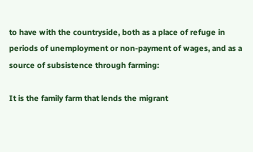to have with the countryside, both as a place of refuge in periods of unemployment or non-payment of wages, and as a source of subsistence through farming:

It is the family farm that lends the migrant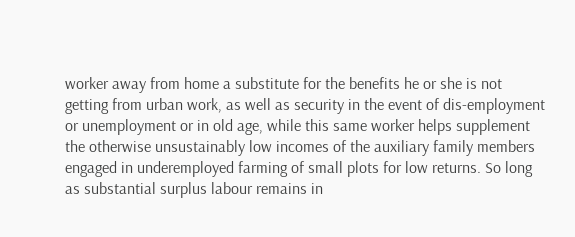worker away from home a substitute for the benefits he or she is not getting from urban work, as well as security in the event of dis-employment or unemployment or in old age, while this same worker helps supplement the otherwise unsustainably low incomes of the auxiliary family members engaged in underemployed farming of small plots for low returns. So long as substantial surplus labour remains in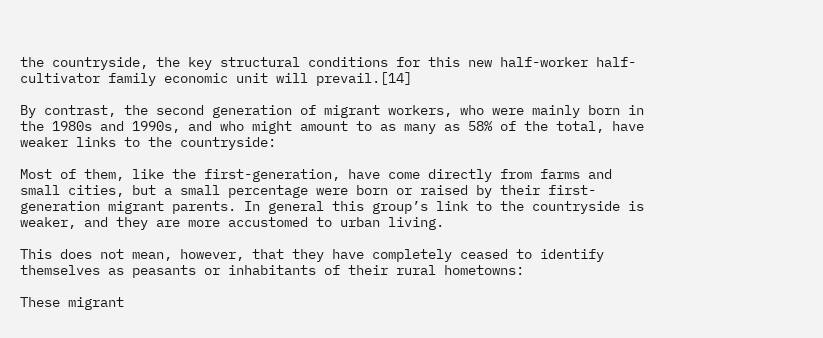the countryside, the key structural conditions for this new half-worker half-cultivator family economic unit will prevail.[14]

By contrast, the second generation of migrant workers, who were mainly born in the 1980s and 1990s, and who might amount to as many as 58% of the total, have weaker links to the countryside:

Most of them, like the first-generation, have come directly from farms and small cities, but a small percentage were born or raised by their first-generation migrant parents. In general this group’s link to the countryside is weaker, and they are more accustomed to urban living.

This does not mean, however, that they have completely ceased to identify themselves as peasants or inhabitants of their rural hometowns:

These migrant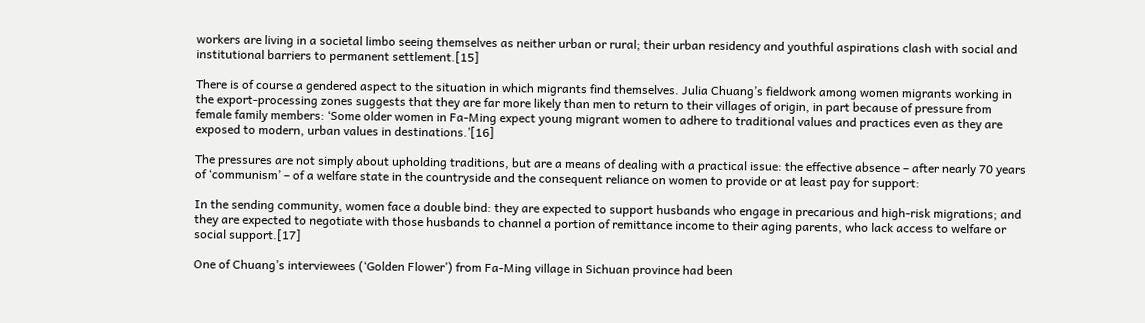workers are living in a societal limbo seeing themselves as neither urban or rural; their urban residency and youthful aspirations clash with social and institutional barriers to permanent settlement.[15]

There is of course a gendered aspect to the situation in which migrants find themselves. Julia Chuang’s fieldwork among women migrants working in the export-processing zones suggests that they are far more likely than men to return to their villages of origin, in part because of pressure from female family members: ‘Some older women in Fa-Ming expect young migrant women to adhere to traditional values and practices even as they are exposed to modern, urban values in destinations.’[16]

The pressures are not simply about upholding traditions, but are a means of dealing with a practical issue: the effective absence – after nearly 70 years of ‘communism’ – of a welfare state in the countryside and the consequent reliance on women to provide or at least pay for support:

In the sending community, women face a double bind: they are expected to support husbands who engage in precarious and high-risk migrations; and they are expected to negotiate with those husbands to channel a portion of remittance income to their aging parents, who lack access to welfare or social support.[17]

One of Chuang’s interviewees (‘Golden Flower’) from Fa-Ming village in Sichuan province had been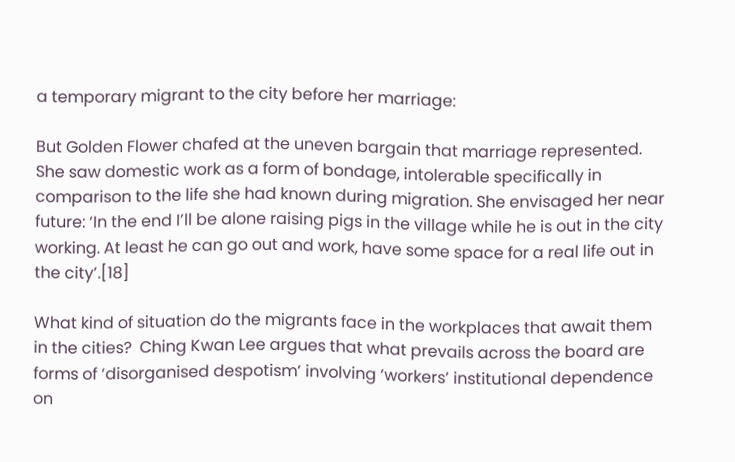a temporary migrant to the city before her marriage:

But Golden Flower chafed at the uneven bargain that marriage represented. She saw domestic work as a form of bondage, intolerable specifically in comparison to the life she had known during migration. She envisaged her near future: ‘In the end I’ll be alone raising pigs in the village while he is out in the city working. At least he can go out and work, have some space for a real life out in the city’.[18]

What kind of situation do the migrants face in the workplaces that await them in the cities?  Ching Kwan Lee argues that what prevails across the board are forms of ‘disorganised despotism’ involving ‘workers’ institutional dependence on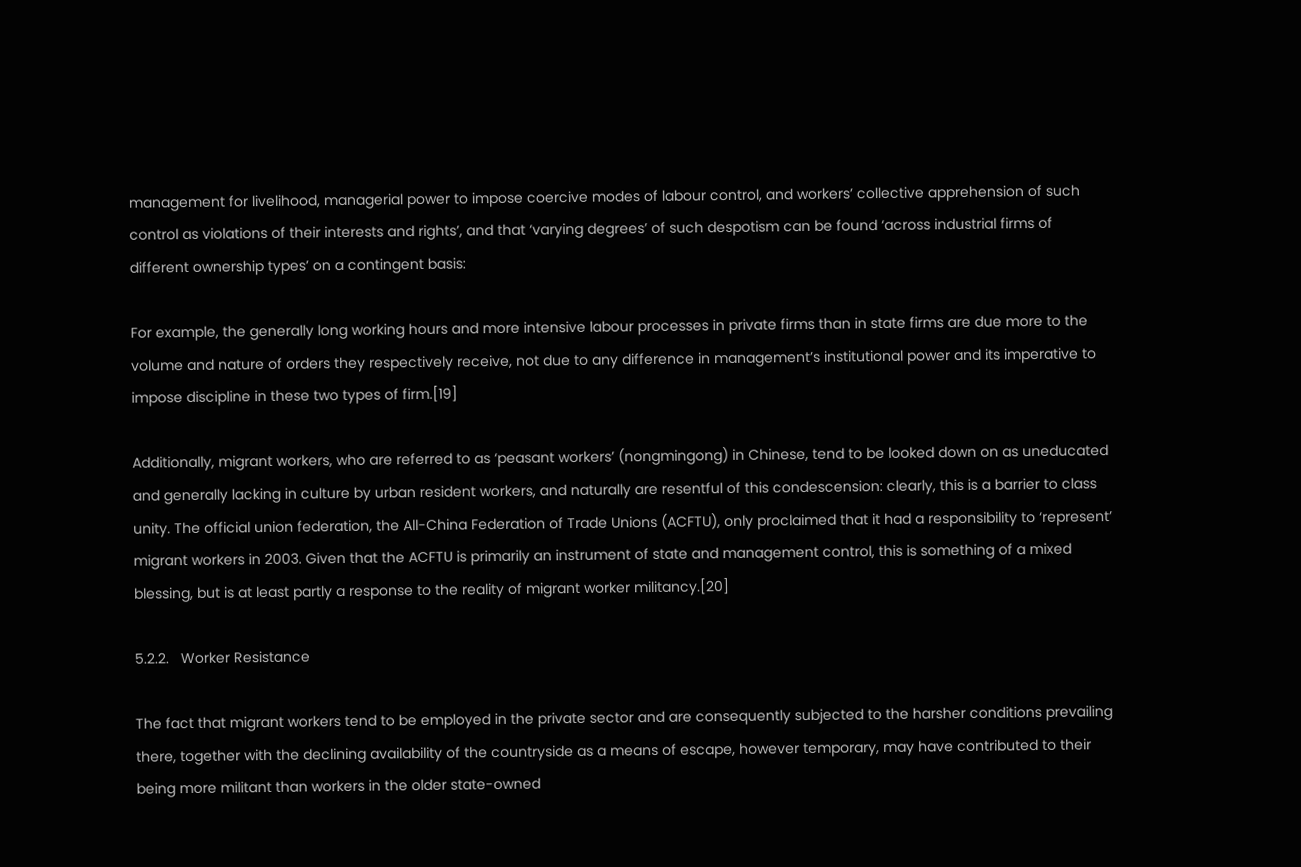management for livelihood, managerial power to impose coercive modes of labour control, and workers’ collective apprehension of such control as violations of their interests and rights’, and that ‘varying degrees’ of such despotism can be found ‘across industrial firms of different ownership types’ on a contingent basis:

For example, the generally long working hours and more intensive labour processes in private firms than in state firms are due more to the volume and nature of orders they respectively receive, not due to any difference in management’s institutional power and its imperative to impose discipline in these two types of firm.[19]

Additionally, migrant workers, who are referred to as ‘peasant workers’ (nongmingong) in Chinese, tend to be looked down on as uneducated and generally lacking in culture by urban resident workers, and naturally are resentful of this condescension: clearly, this is a barrier to class unity. The official union federation, the All-China Federation of Trade Unions (ACFTU), only proclaimed that it had a responsibility to ‘represent’ migrant workers in 2003. Given that the ACFTU is primarily an instrument of state and management control, this is something of a mixed blessing, but is at least partly a response to the reality of migrant worker militancy.[20]

5.2.2.   Worker Resistance

The fact that migrant workers tend to be employed in the private sector and are consequently subjected to the harsher conditions prevailing there, together with the declining availability of the countryside as a means of escape, however temporary, may have contributed to their being more militant than workers in the older state-owned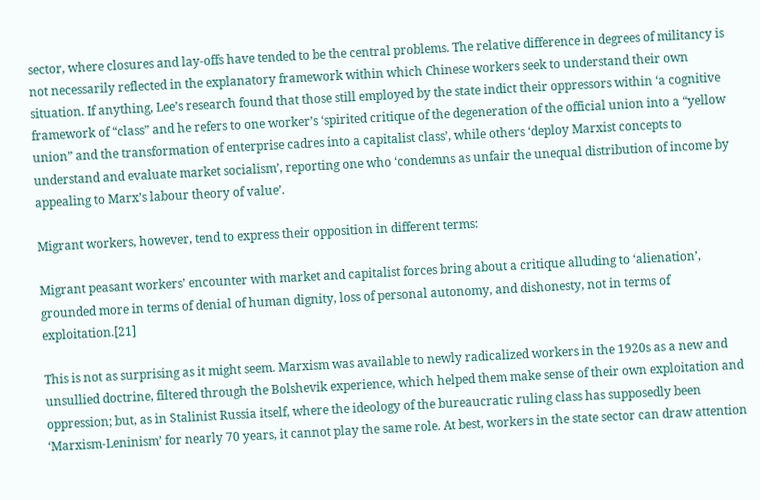sector, where closures and lay-offs have tended to be the central problems. The relative difference in degrees of militancy is not necessarily reflected in the explanatory framework within which Chinese workers seek to understand their own situation. If anything, Lee’s research found that those still employed by the state indict their oppressors within ‘a cognitive framework of “class” and he refers to one worker’s ‘spirited critique of the degeneration of the official union into a “yellow union” and the transformation of enterprise cadres into a capitalist class’, while others ‘deploy Marxist concepts to understand and evaluate market socialism’, reporting one who ‘condemns as unfair the unequal distribution of income by appealing to Marx’s labour theory of value’.

Migrant workers, however, tend to express their opposition in different terms:

Migrant peasant workers’ encounter with market and capitalist forces bring about a critique alluding to ‘alienation’, grounded more in terms of denial of human dignity, loss of personal autonomy, and dishonesty, not in terms of exploitation.[21]

This is not as surprising as it might seem. Marxism was available to newly radicalized workers in the 1920s as a new and unsullied doctrine, filtered through the Bolshevik experience, which helped them make sense of their own exploitation and oppression; but, as in Stalinist Russia itself, where the ideology of the bureaucratic ruling class has supposedly been ‘Marxism-Leninism’ for nearly 70 years, it cannot play the same role. At best, workers in the state sector can draw attention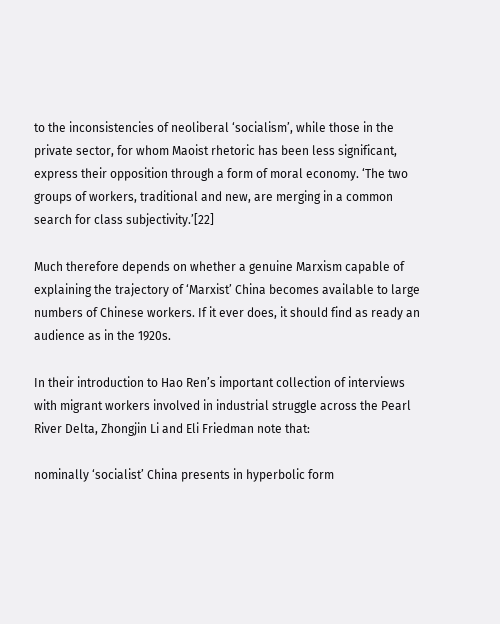to the inconsistencies of neoliberal ‘socialism’, while those in the private sector, for whom Maoist rhetoric has been less significant, express their opposition through a form of moral economy. ‘The two groups of workers, traditional and new, are merging in a common search for class subjectivity.’[22]

Much therefore depends on whether a genuine Marxism capable of explaining the trajectory of ‘Marxist’ China becomes available to large numbers of Chinese workers. If it ever does, it should find as ready an audience as in the 1920s.

In their introduction to Hao Ren’s important collection of interviews with migrant workers involved in industrial struggle across the Pearl River Delta, Zhongjin Li and Eli Friedman note that:

nominally ‘socialist’ China presents in hyperbolic form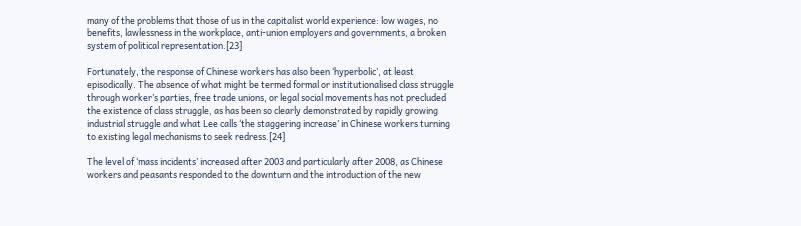many of the problems that those of us in the capitalist world experience: low wages, no benefits, lawlessness in the workplace, anti-union employers and governments, a broken system of political representation.[23]

Fortunately, the response of Chinese workers has also been ‘hyperbolic’, at least episodically. The absence of what might be termed formal or institutionalised class struggle through worker’s parties, free trade unions, or legal social movements has not precluded the existence of class struggle, as has been so clearly demonstrated by rapidly growing industrial struggle and what Lee calls ‘the staggering increase’ in Chinese workers turning to existing legal mechanisms to seek redress.[24]

The level of ‘mass incidents’ increased after 2003 and particularly after 2008, as Chinese workers and peasants responded to the downturn and the introduction of the new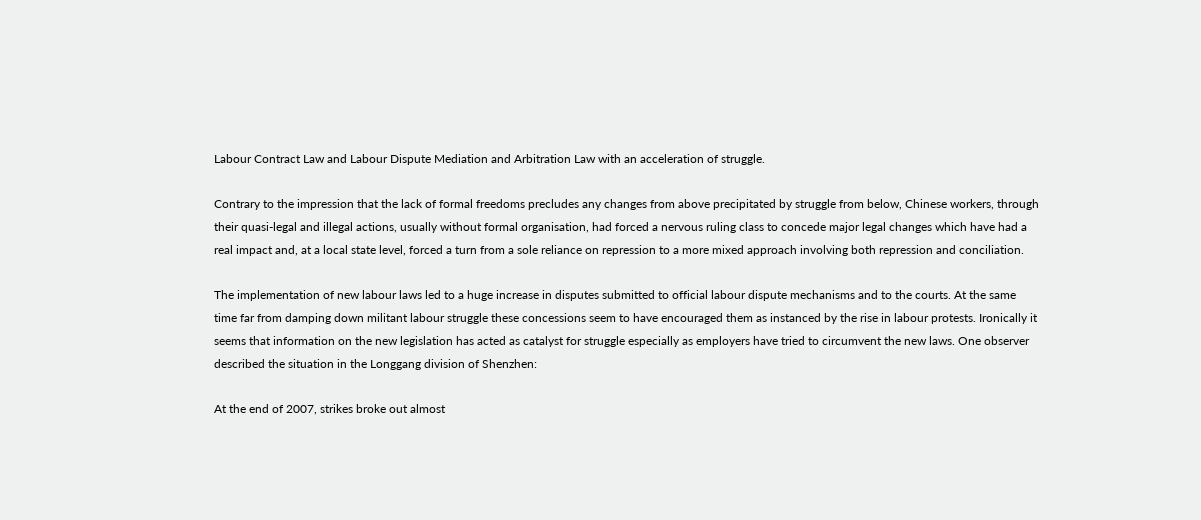Labour Contract Law and Labour Dispute Mediation and Arbitration Law with an acceleration of struggle.

Contrary to the impression that the lack of formal freedoms precludes any changes from above precipitated by struggle from below, Chinese workers, through their quasi-legal and illegal actions, usually without formal organisation, had forced a nervous ruling class to concede major legal changes which have had a real impact and, at a local state level, forced a turn from a sole reliance on repression to a more mixed approach involving both repression and conciliation.

The implementation of new labour laws led to a huge increase in disputes submitted to official labour dispute mechanisms and to the courts. At the same time far from damping down militant labour struggle these concessions seem to have encouraged them as instanced by the rise in labour protests. Ironically it seems that information on the new legislation has acted as catalyst for struggle especially as employers have tried to circumvent the new laws. One observer described the situation in the Longgang division of Shenzhen:

At the end of 2007, strikes broke out almost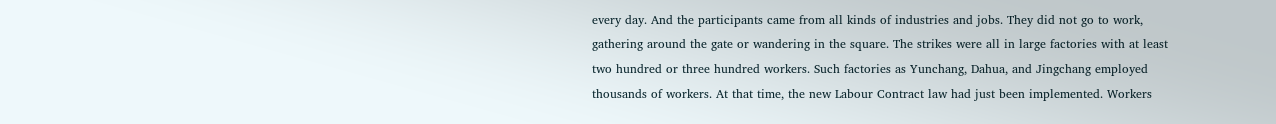every day. And the participants came from all kinds of industries and jobs. They did not go to work, gathering around the gate or wandering in the square. The strikes were all in large factories with at least two hundred or three hundred workers. Such factories as Yunchang, Dahua, and Jingchang employed thousands of workers. At that time, the new Labour Contract law had just been implemented. Workers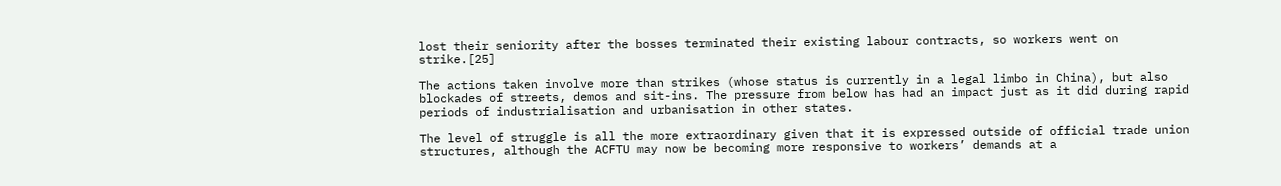lost their seniority after the bosses terminated their existing labour contracts, so workers went on strike.[25]

The actions taken involve more than strikes (whose status is currently in a legal limbo in China), but also blockades of streets, demos and sit-ins. The pressure from below has had an impact just as it did during rapid periods of industrialisation and urbanisation in other states.

The level of struggle is all the more extraordinary given that it is expressed outside of official trade union structures, although the ACFTU may now be becoming more responsive to workers’ demands at a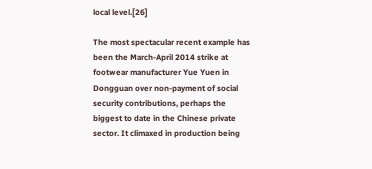local level.[26]

The most spectacular recent example has been the March-April 2014 strike at footwear manufacturer Yue Yuen in Dongguan over non-payment of social security contributions, perhaps the biggest to date in the Chinese private sector. It climaxed in production being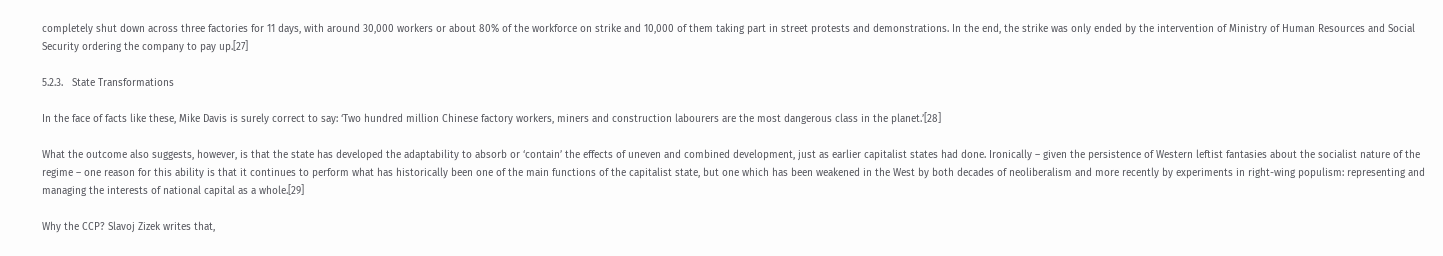completely shut down across three factories for 11 days, with around 30,000 workers or about 80% of the workforce on strike and 10,000 of them taking part in street protests and demonstrations. In the end, the strike was only ended by the intervention of Ministry of Human Resources and Social Security ordering the company to pay up.[27]

5.2.3.   State Transformations

In the face of facts like these, Mike Davis is surely correct to say: ‘Two hundred million Chinese factory workers, miners and construction labourers are the most dangerous class in the planet.’[28]

What the outcome also suggests, however, is that the state has developed the adaptability to absorb or ‘contain’ the effects of uneven and combined development, just as earlier capitalist states had done. Ironically – given the persistence of Western leftist fantasies about the socialist nature of the regime – one reason for this ability is that it continues to perform what has historically been one of the main functions of the capitalist state, but one which has been weakened in the West by both decades of neoliberalism and more recently by experiments in right-wing populism: representing and managing the interests of national capital as a whole.[29]

Why the CCP? Slavoj Zizek writes that,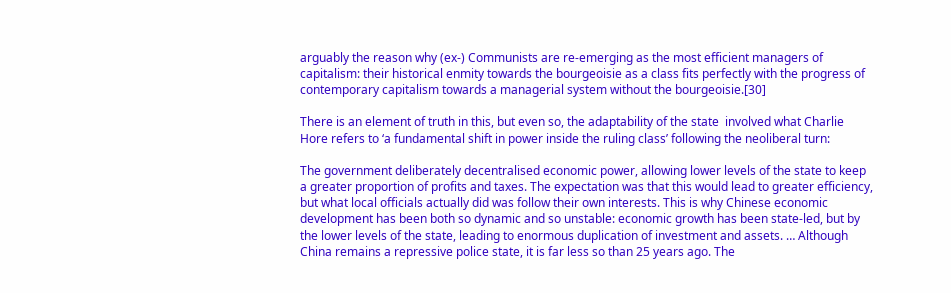arguably the reason why (ex-) Communists are re-emerging as the most efficient managers of capitalism: their historical enmity towards the bourgeoisie as a class fits perfectly with the progress of contemporary capitalism towards a managerial system without the bourgeoisie.[30]

There is an element of truth in this, but even so, the adaptability of the state  involved what Charlie Hore refers to ‘a fundamental shift in power inside the ruling class’ following the neoliberal turn:

The government deliberately decentralised economic power, allowing lower levels of the state to keep a greater proportion of profits and taxes. The expectation was that this would lead to greater efficiency, but what local officials actually did was follow their own interests. This is why Chinese economic development has been both so dynamic and so unstable: economic growth has been state-led, but by the lower levels of the state, leading to enormous duplication of investment and assets. … Although China remains a repressive police state, it is far less so than 25 years ago. The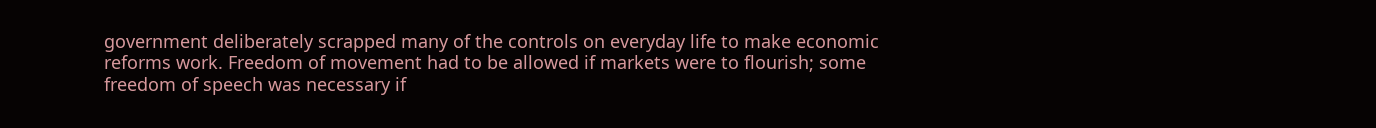government deliberately scrapped many of the controls on everyday life to make economic reforms work. Freedom of movement had to be allowed if markets were to flourish; some freedom of speech was necessary if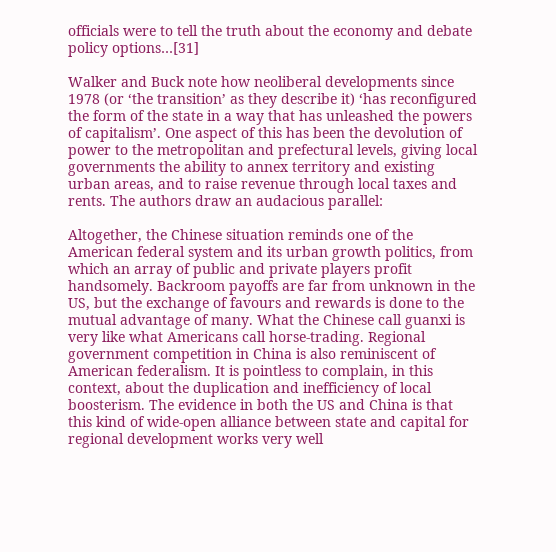officials were to tell the truth about the economy and debate policy options…[31]

Walker and Buck note how neoliberal developments since 1978 (or ‘the transition’ as they describe it) ‘has reconfigured the form of the state in a way that has unleashed the powers of capitalism’. One aspect of this has been the devolution of power to the metropolitan and prefectural levels, giving local governments the ability to annex territory and existing urban areas, and to raise revenue through local taxes and rents. The authors draw an audacious parallel:

Altogether, the Chinese situation reminds one of the American federal system and its urban growth politics, from which an array of public and private players profit handsomely. Backroom payoffs are far from unknown in the US, but the exchange of favours and rewards is done to the mutual advantage of many. What the Chinese call guanxi is very like what Americans call horse-trading. Regional government competition in China is also reminiscent of American federalism. It is pointless to complain, in this context, about the duplication and inefficiency of local boosterism. The evidence in both the US and China is that this kind of wide-open alliance between state and capital for regional development works very well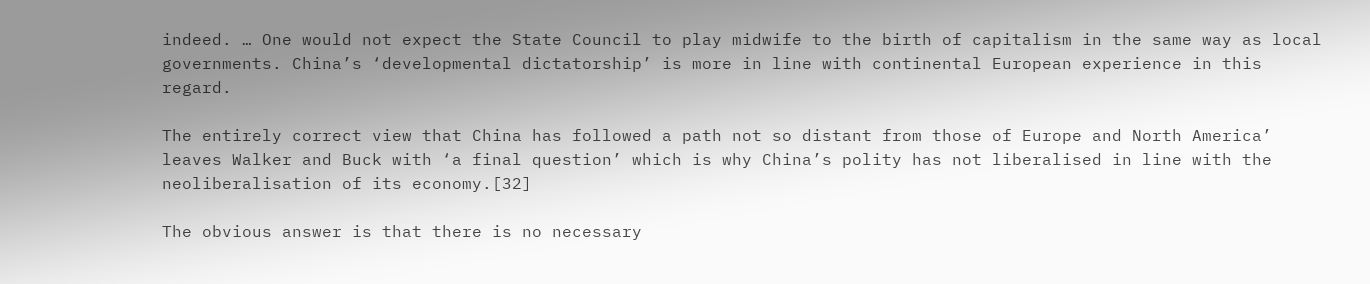indeed. … One would not expect the State Council to play midwife to the birth of capitalism in the same way as local governments. China’s ‘developmental dictatorship’ is more in line with continental European experience in this regard.

The entirely correct view that China has followed a path not so distant from those of Europe and North America’ leaves Walker and Buck with ‘a final question’ which is why China’s polity has not liberalised in line with the neoliberalisation of its economy.[32]

The obvious answer is that there is no necessary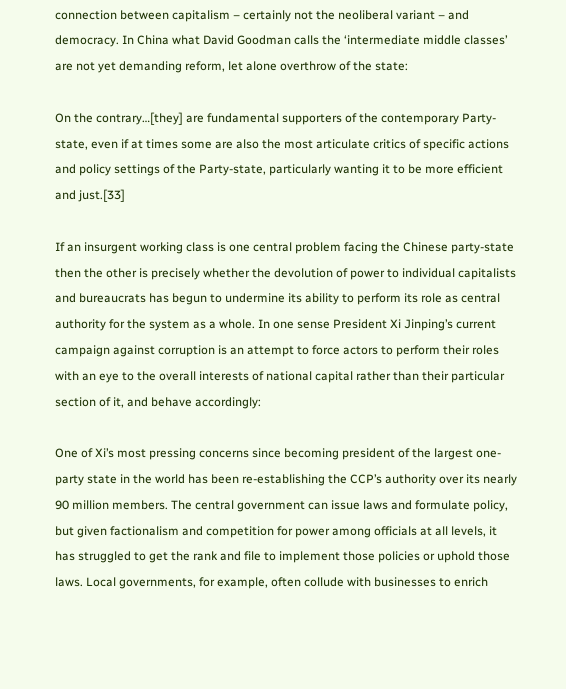connection between capitalism – certainly not the neoliberal variant – and democracy. In China what David Goodman calls the ‘intermediate middle classes’ are not yet demanding reform, let alone overthrow of the state:

On the contrary…[they] are fundamental supporters of the contemporary Party-state, even if at times some are also the most articulate critics of specific actions and policy settings of the Party-state, particularly wanting it to be more efficient and just.[33]

If an insurgent working class is one central problem facing the Chinese party-state then the other is precisely whether the devolution of power to individual capitalists and bureaucrats has begun to undermine its ability to perform its role as central authority for the system as a whole. In one sense President Xi Jinping’s current campaign against corruption is an attempt to force actors to perform their roles with an eye to the overall interests of national capital rather than their particular section of it, and behave accordingly:

One of Xi’s most pressing concerns since becoming president of the largest one-party state in the world has been re-establishing the CCP’s authority over its nearly 90 million members. The central government can issue laws and formulate policy, but given factionalism and competition for power among officials at all levels, it has struggled to get the rank and file to implement those policies or uphold those laws. Local governments, for example, often collude with businesses to enrich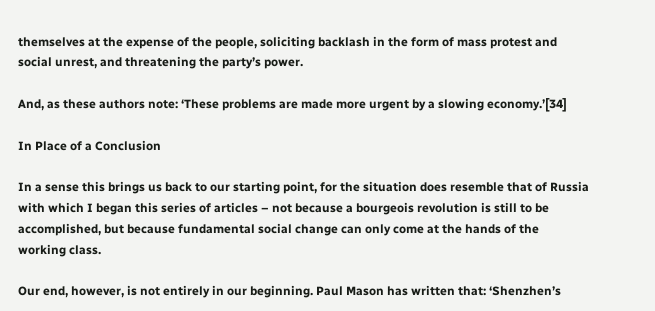themselves at the expense of the people, soliciting backlash in the form of mass protest and social unrest, and threatening the party’s power.

And, as these authors note: ‘These problems are made more urgent by a slowing economy.’[34]

In Place of a Conclusion

In a sense this brings us back to our starting point, for the situation does resemble that of Russia with which I began this series of articles – not because a bourgeois revolution is still to be accomplished, but because fundamental social change can only come at the hands of the working class.

Our end, however, is not entirely in our beginning. Paul Mason has written that: ‘Shenzhen’s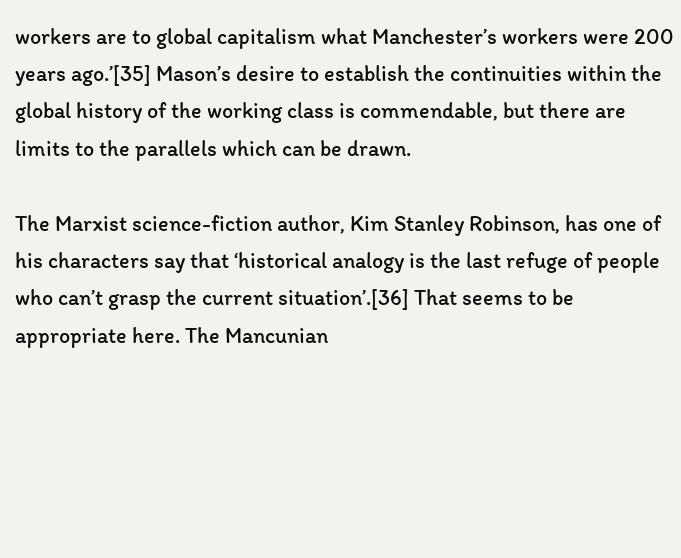workers are to global capitalism what Manchester’s workers were 200 years ago.’[35] Mason’s desire to establish the continuities within the global history of the working class is commendable, but there are limits to the parallels which can be drawn.

The Marxist science-fiction author, Kim Stanley Robinson, has one of his characters say that ‘historical analogy is the last refuge of people who can’t grasp the current situation’.[36] That seems to be appropriate here. The Mancunian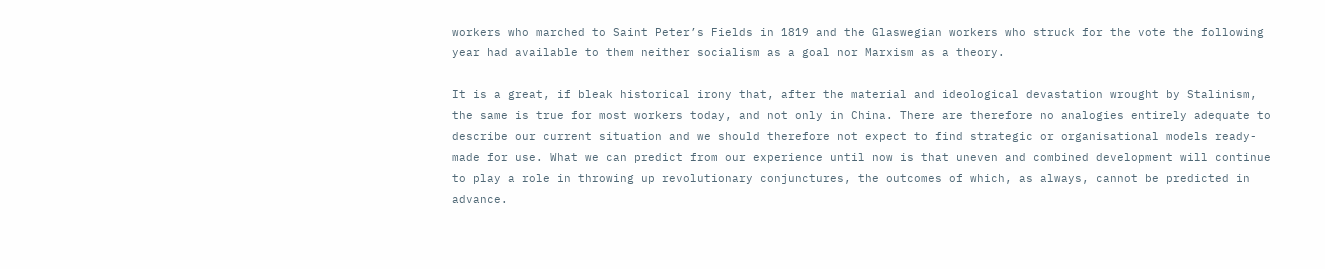workers who marched to Saint Peter’s Fields in 1819 and the Glaswegian workers who struck for the vote the following year had available to them neither socialism as a goal nor Marxism as a theory.

It is a great, if bleak historical irony that, after the material and ideological devastation wrought by Stalinism, the same is true for most workers today, and not only in China. There are therefore no analogies entirely adequate to describe our current situation and we should therefore not expect to find strategic or organisational models ready-made for use. What we can predict from our experience until now is that uneven and combined development will continue to play a role in throwing up revolutionary conjunctures, the outcomes of which, as always, cannot be predicted in advance.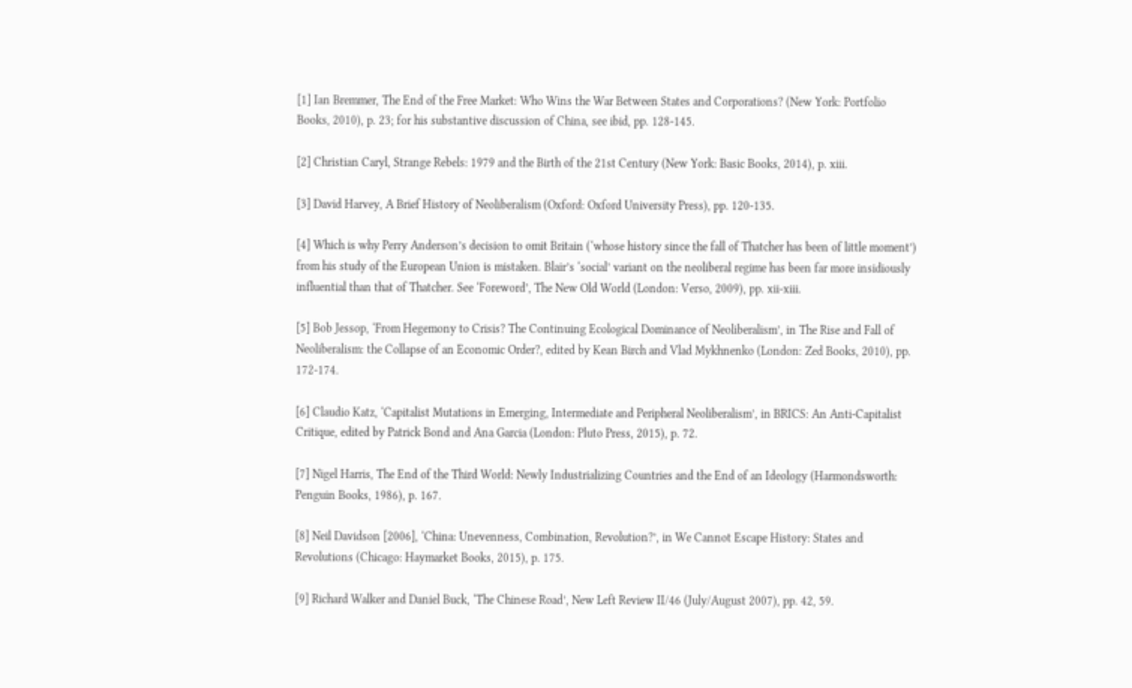[1] Ian Bremmer, The End of the Free Market: Who Wins the War Between States and Corporations? (New York: Portfolio Books, 2010), p. 23; for his substantive discussion of China, see ibid, pp. 128-145.

[2] Christian Caryl, Strange Rebels: 1979 and the Birth of the 21st Century (New York: Basic Books, 2014), p. xiii.

[3] David Harvey, A Brief History of Neoliberalism (Oxford: Oxford University Press), pp. 120-135.

[4] Which is why Perry Anderson’s decision to omit Britain (‘whose history since the fall of Thatcher has been of little moment’) from his study of the European Union is mistaken. Blair’s ‘social’ variant on the neoliberal regime has been far more insidiously influential than that of Thatcher. See ‘Foreword’, The New Old World (London: Verso, 2009), pp. xii-xiii.

[5] Bob Jessop, ‘From Hegemony to Crisis? The Continuing Ecological Dominance of Neoliberalism’, in The Rise and Fall of Neoliberalism: the Collapse of an Economic Order?, edited by Kean Birch and Vlad Mykhnenko (London: Zed Books, 2010), pp. 172-174.

[6] Claudio Katz, ‘Capitalist Mutations in Emerging, Intermediate and Peripheral Neoliberalism’, in BRICS: An Anti-Capitalist Critique, edited by Patrick Bond and Ana Garcia (London: Pluto Press, 2015), p. 72.

[7] Nigel Harris, The End of the Third World: Newly Industrializing Countries and the End of an Ideology (Harmondsworth: Penguin Books, 1986), p. 167.

[8] Neil Davidson [2006], ‘China: Unevenness, Combination, Revolution?’, in We Cannot Escape History: States and Revolutions (Chicago: Haymarket Books, 2015), p. 175.

[9] Richard Walker and Daniel Buck, ‘The Chinese Road’, New Left Review II/46 (July/August 2007), pp. 42, 59.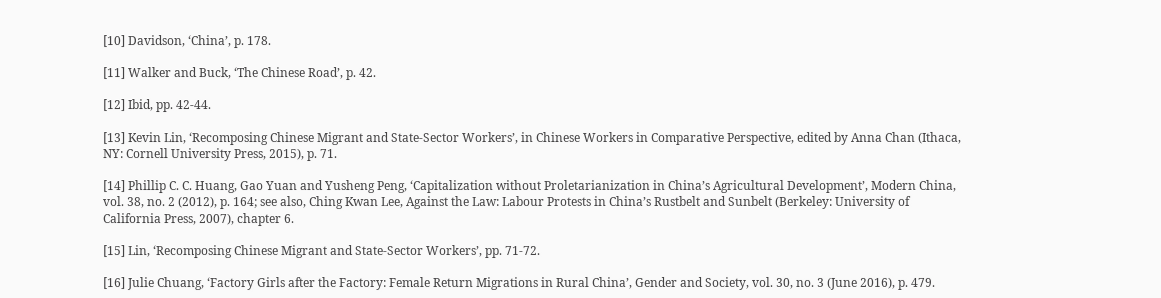[10] Davidson, ‘China’, p. 178.

[11] Walker and Buck, ‘The Chinese Road’, p. 42.

[12] Ibid, pp. 42-44.

[13] Kevin Lin, ‘Recomposing Chinese Migrant and State-Sector Workers’, in Chinese Workers in Comparative Perspective, edited by Anna Chan (Ithaca, NY: Cornell University Press, 2015), p. 71.

[14] Phillip C. C. Huang, Gao Yuan and Yusheng Peng, ‘Capitalization without Proletarianization in China’s Agricultural Development’, Modern China, vol. 38, no. 2 (2012), p. 164; see also, Ching Kwan Lee, Against the Law: Labour Protests in China’s Rustbelt and Sunbelt (Berkeley: University of California Press, 2007), chapter 6.

[15] Lin, ‘Recomposing Chinese Migrant and State-Sector Workers’, pp. 71-72.

[16] Julie Chuang, ‘Factory Girls after the Factory: Female Return Migrations in Rural China’, Gender and Society, vol. 30, no. 3 (June 2016), p. 479.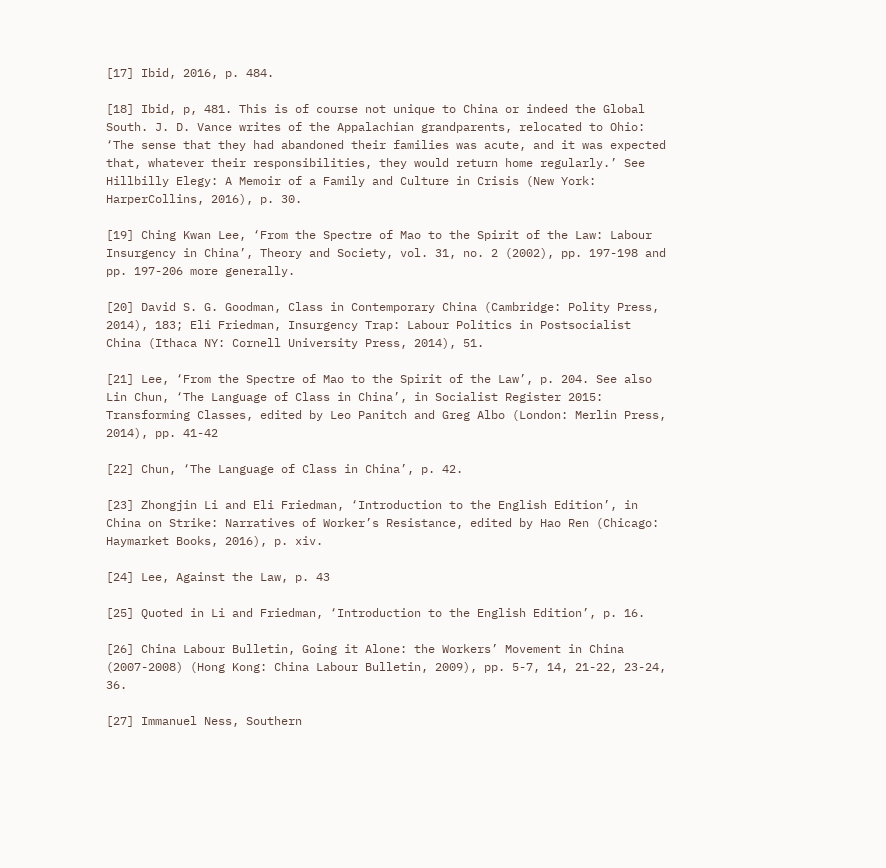[17] Ibid, 2016, p. 484.

[18] Ibid, p, 481. This is of course not unique to China or indeed the Global South. J. D. Vance writes of the Appalachian grandparents, relocated to Ohio: ‘The sense that they had abandoned their families was acute, and it was expected that, whatever their responsibilities, they would return home regularly.’ See Hillbilly Elegy: A Memoir of a Family and Culture in Crisis (New York: HarperCollins, 2016), p. 30.

[19] Ching Kwan Lee, ‘From the Spectre of Mao to the Spirit of the Law: Labour Insurgency in China’, Theory and Society, vol. 31, no. 2 (2002), pp. 197-198 and pp. 197-206 more generally.

[20] David S. G. Goodman, Class in Contemporary China (Cambridge: Polity Press, 2014), 183; Eli Friedman, Insurgency Trap: Labour Politics in Postsocialist China (Ithaca NY: Cornell University Press, 2014), 51.

[21] Lee, ‘From the Spectre of Mao to the Spirit of the Law’, p. 204. See also Lin Chun, ‘The Language of Class in China’, in Socialist Register 2015: Transforming Classes, edited by Leo Panitch and Greg Albo (London: Merlin Press, 2014), pp. 41-42

[22] Chun, ‘The Language of Class in China’, p. 42.

[23] Zhongjin Li and Eli Friedman, ‘Introduction to the English Edition’, in China on Strike: Narratives of Worker’s Resistance, edited by Hao Ren (Chicago: Haymarket Books, 2016), p. xiv.

[24] Lee, Against the Law, p. 43

[25] Quoted in Li and Friedman, ‘Introduction to the English Edition’, p. 16.

[26] China Labour Bulletin, Going it Alone: the Workers’ Movement in China (2007-2008) (Hong Kong: China Labour Bulletin, 2009), pp. 5-7, 14, 21-22, 23-24, 36.

[27] Immanuel Ness, Southern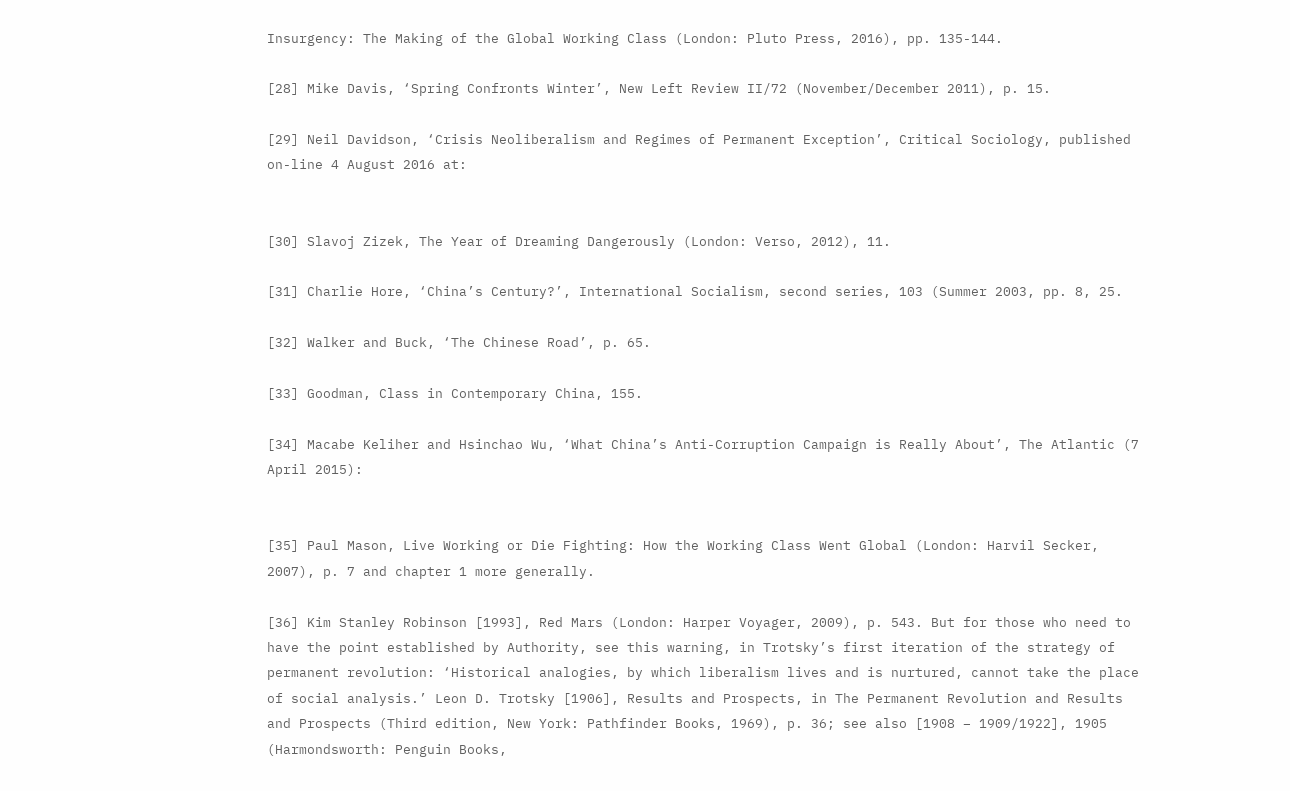Insurgency: The Making of the Global Working Class (London: Pluto Press, 2016), pp. 135-144.

[28] Mike Davis, ‘Spring Confronts Winter’, New Left Review II/72 (November/December 2011), p. 15.

[29] Neil Davidson, ‘Crisis Neoliberalism and Regimes of Permanent Exception’, Critical Sociology, published on-line 4 August 2016 at:


[30] Slavoj Zizek, The Year of Dreaming Dangerously (London: Verso, 2012), 11.

[31] Charlie Hore, ‘China’s Century?’, International Socialism, second series, 103 (Summer 2003, pp. 8, 25.

[32] Walker and Buck, ‘The Chinese Road’, p. 65.

[33] Goodman, Class in Contemporary China, 155.

[34] Macabe Keliher and Hsinchao Wu, ‘What China’s Anti-Corruption Campaign is Really About’, The Atlantic (7 April 2015):


[35] Paul Mason, Live Working or Die Fighting: How the Working Class Went Global (London: Harvil Secker, 2007), p. 7 and chapter 1 more generally.

[36] Kim Stanley Robinson [1993], Red Mars (London: Harper Voyager, 2009), p. 543. But for those who need to have the point established by Authority, see this warning, in Trotsky’s first iteration of the strategy of permanent revolution: ‘Historical analogies, by which liberalism lives and is nurtured, cannot take the place of social analysis.’ Leon D. Trotsky [1906], Results and Prospects, in The Permanent Revolution and Results and Prospects (Third edition, New York: Pathfinder Books, 1969), p. 36; see also [1908 – 1909/1922], 1905 (Harmondsworth: Penguin Books,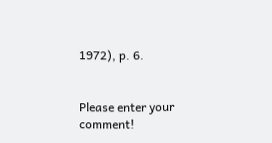1972), p. 6.


Please enter your comment!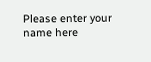Please enter your name here